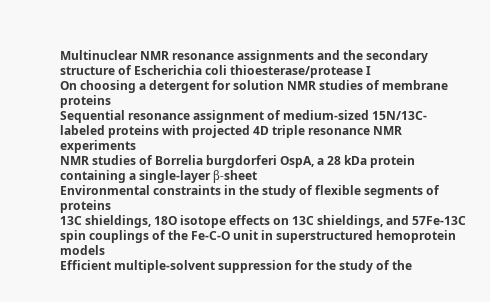Multinuclear NMR resonance assignments and the secondary structure of Escherichia coli thioesterase/protease I
On choosing a detergent for solution NMR studies of membrane proteins
Sequential resonance assignment of medium-sized 15N/13C-labeled proteins with projected 4D triple resonance NMR experiments
NMR studies of Borrelia burgdorferi OspA, a 28 kDa protein containing a single-layer β-sheet
Environmental constraints in the study of flexible segments of proteins
13C shieldings, 18O isotope effects on 13C shieldings, and 57Fe-13C spin couplings of the Fe-C-O unit in superstructured hemoprotein models
Efficient multiple-solvent suppression for the study of the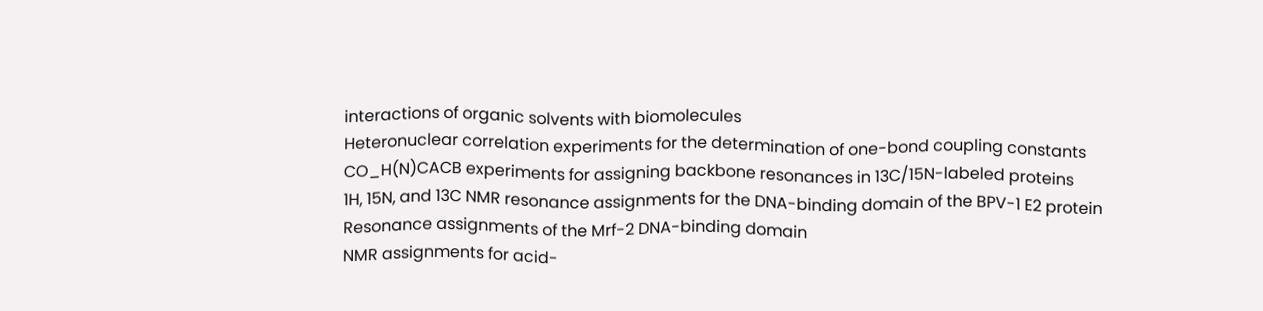interactions of organic solvents with biomolecules
Heteronuclear correlation experiments for the determination of one-bond coupling constants
CO_H(N)CACB experiments for assigning backbone resonances in 13C/15N-labeled proteins
1H, 15N, and 13C NMR resonance assignments for the DNA-binding domain of the BPV-1 E2 protein
Resonance assignments of the Mrf-2 DNA-binding domain
NMR assignments for acid-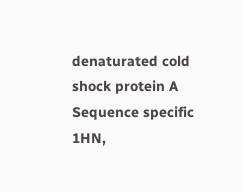denaturated cold shock protein A
Sequence specific 1HN,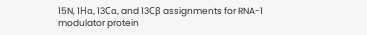15N, 1Hα, 13Cα, and 13Cβ assignments for RNA-1 modulator protein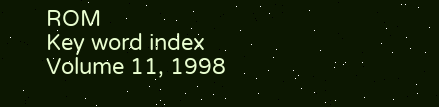ROM
Key word index Volume 11, 1998